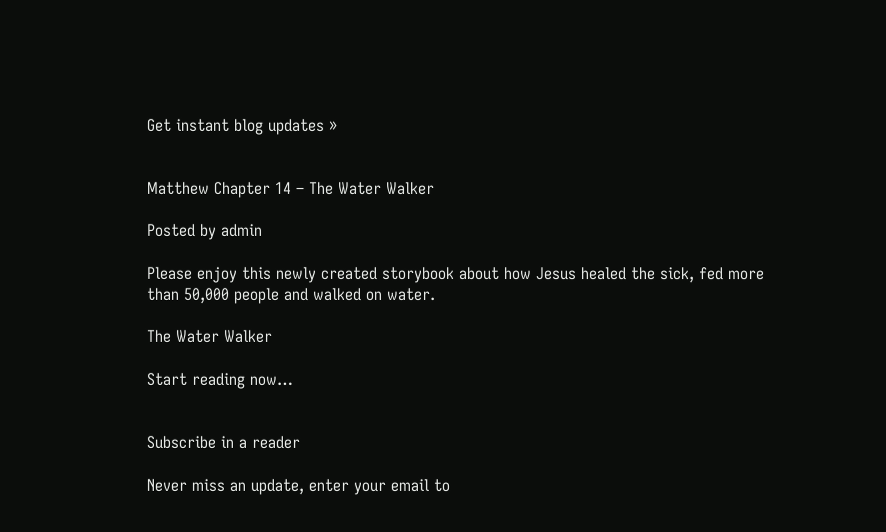Get instant blog updates »


Matthew Chapter 14 – The Water Walker

Posted by admin

Please enjoy this newly created storybook about how Jesus healed the sick, fed more than 50,000 people and walked on water.

The Water Walker

Start reading now…


Subscribe in a reader

Never miss an update, enter your email to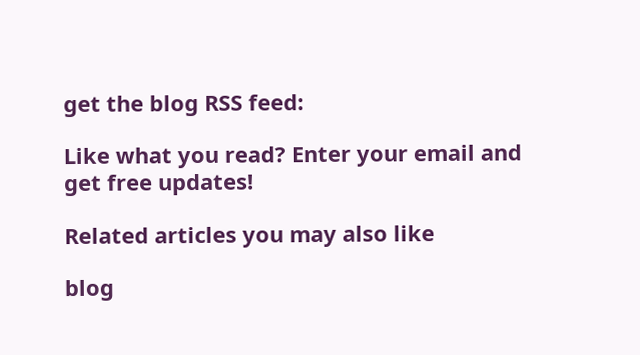get the blog RSS feed:

Like what you read? Enter your email and get free updates!

Related articles you may also like

blog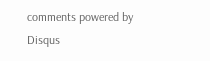comments powered by Disqus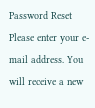Password Reset
Please enter your e-mail address. You will receive a new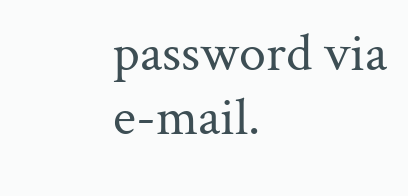password via e-mail.